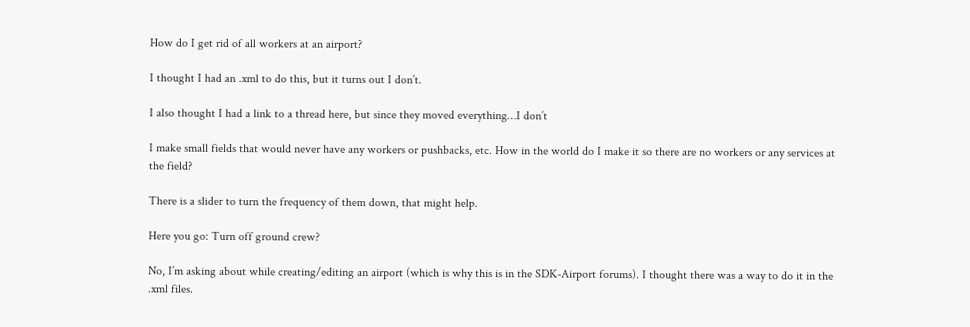How do I get rid of all workers at an airport?

I thought I had an .xml to do this, but it turns out I don’t.

I also thought I had a link to a thread here, but since they moved everything…I don’t

I make small fields that would never have any workers or pushbacks, etc. How in the world do I make it so there are no workers or any services at the field?

There is a slider to turn the frequency of them down, that might help.

Here you go: Turn off ground crew?

No, I’m asking about while creating/editing an airport (which is why this is in the SDK-Airport forums). I thought there was a way to do it in the .xml files.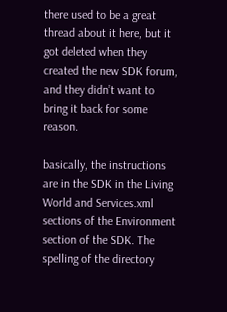there used to be a great thread about it here, but it got deleted when they created the new SDK forum, and they didn’t want to bring it back for some reason.

basically, the instructions are in the SDK in the Living World and Services.xml sections of the Environment section of the SDK. The spelling of the directory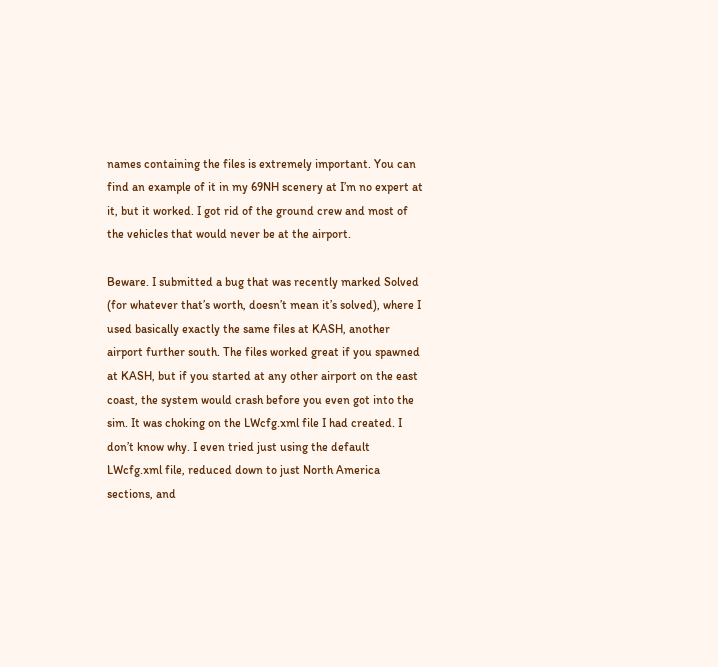names containing the files is extremely important. You can find an example of it in my 69NH scenery at I’m no expert at it, but it worked. I got rid of the ground crew and most of the vehicles that would never be at the airport.

Beware. I submitted a bug that was recently marked Solved (for whatever that’s worth, doesn’t mean it’s solved), where I used basically exactly the same files at KASH, another airport further south. The files worked great if you spawned at KASH, but if you started at any other airport on the east coast, the system would crash before you even got into the sim. It was choking on the LWcfg.xml file I had created. I don’t know why. I even tried just using the default LWcfg.xml file, reduced down to just North America sections, and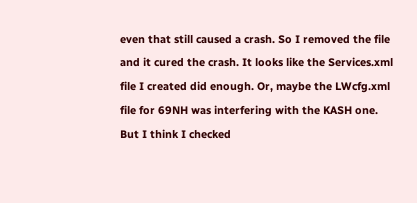even that still caused a crash. So I removed the file and it cured the crash. It looks like the Services.xml file I created did enough. Or, maybe the LWcfg.xml file for 69NH was interfering with the KASH one. But I think I checked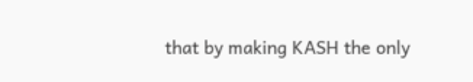that by making KASH the only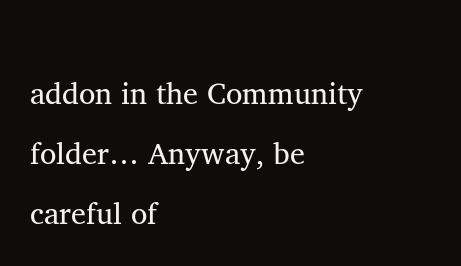addon in the Community folder… Anyway, be careful of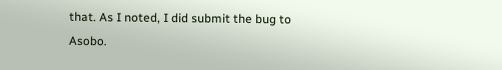that. As I noted, I did submit the bug to Asobo.